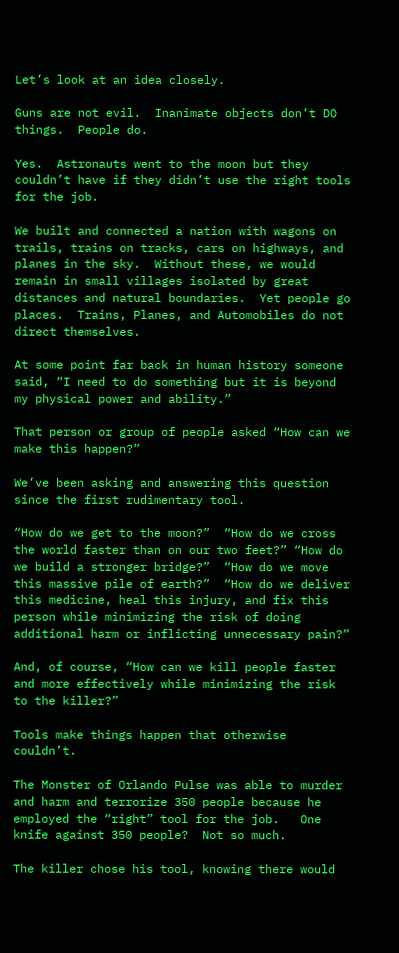Let’s look at an idea closely.

Guns are not evil.  Inanimate objects don’t DO things.  People do.

Yes.  Astronauts went to the moon but they couldn’t have if they didn’t use the right tools for the job.

We built and connected a nation with wagons on trails, trains on tracks, cars on highways, and planes in the sky.  Without these, we would remain in small villages isolated by great distances and natural boundaries.  Yet people go places.  Trains, Planes, and Automobiles do not direct themselves.

At some point far back in human history someone said, “I need to do something but it is beyond my physical power and ability.”

That person or group of people asked “How can we make this happen?”

We’ve been asking and answering this question since the first rudimentary tool.

“How do we get to the moon?”  “How do we cross the world faster than on our two feet?” “How do we build a stronger bridge?”  “How do we move this massive pile of earth?”  “How do we deliver this medicine, heal this injury, and fix this person while minimizing the risk of doing additional harm or inflicting unnecessary pain?”

And, of course, “How can we kill people faster and more effectively while minimizing the risk to the killer?”

Tools make things happen that otherwise couldn’t.

The Monster of Orlando Pulse was able to murder and harm and terrorize 350 people because he employed the “right” tool for the job.   One knife against 350 people?  Not so much.

The killer chose his tool, knowing there would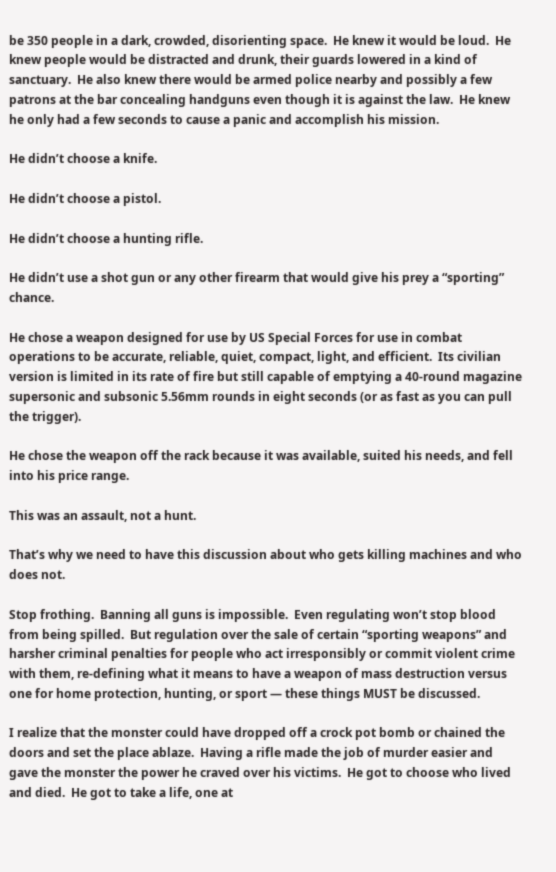be 350 people in a dark, crowded, disorienting space.  He knew it would be loud.  He knew people would be distracted and drunk, their guards lowered in a kind of sanctuary.  He also knew there would be armed police nearby and possibly a few patrons at the bar concealing handguns even though it is against the law.  He knew he only had a few seconds to cause a panic and accomplish his mission.

He didn’t choose a knife.

He didn’t choose a pistol.

He didn’t choose a hunting rifle.

He didn’t use a shot gun or any other firearm that would give his prey a “sporting” chance.

He chose a weapon designed for use by US Special Forces for use in combat operations to be accurate, reliable, quiet, compact, light, and efficient.  Its civilian version is limited in its rate of fire but still capable of emptying a 40-round magazine supersonic and subsonic 5.56mm rounds in eight seconds (or as fast as you can pull the trigger).

He chose the weapon off the rack because it was available, suited his needs, and fell into his price range.

This was an assault, not a hunt.

That’s why we need to have this discussion about who gets killing machines and who does not.

Stop frothing.  Banning all guns is impossible.  Even regulating won’t stop blood from being spilled.  But regulation over the sale of certain “sporting weapons” and harsher criminal penalties for people who act irresponsibly or commit violent crime with them, re-defining what it means to have a weapon of mass destruction versus one for home protection, hunting, or sport — these things MUST be discussed.

I realize that the monster could have dropped off a crock pot bomb or chained the doors and set the place ablaze.  Having a rifle made the job of murder easier and gave the monster the power he craved over his victims.  He got to choose who lived and died.  He got to take a life, one at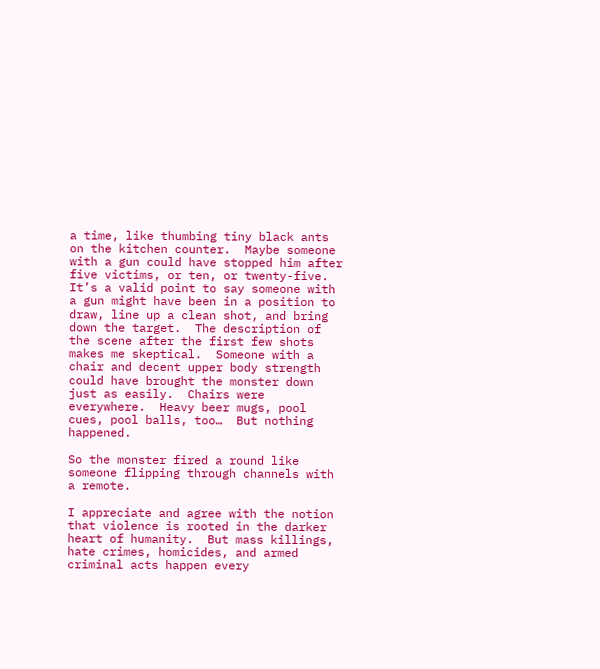a time, like thumbing tiny black ants on the kitchen counter.  Maybe someone with a gun could have stopped him after five victims, or ten, or twenty-five.  It’s a valid point to say someone with a gun might have been in a position to draw, line up a clean shot, and bring down the target.  The description of the scene after the first few shots makes me skeptical.  Someone with a chair and decent upper body strength could have brought the monster down just as easily.  Chairs were everywhere.  Heavy beer mugs, pool cues, pool balls, too…  But nothing happened.

So the monster fired a round like someone flipping through channels with a remote.

I appreciate and agree with the notion that violence is rooted in the darker heart of humanity.  But mass killings, hate crimes, homicides, and armed criminal acts happen every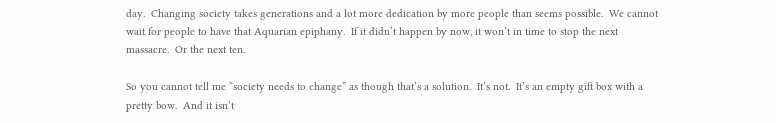day.  Changing society takes generations and a lot more dedication by more people than seems possible.  We cannot wait for people to have that Aquarian epiphany.  If it didn’t happen by now, it won’t in time to stop the next massacre.  Or the next ten.

So you cannot tell me “society needs to change” as though that’s a solution.  It’s not.  It’s an empty gift box with a pretty bow.  And it isn’t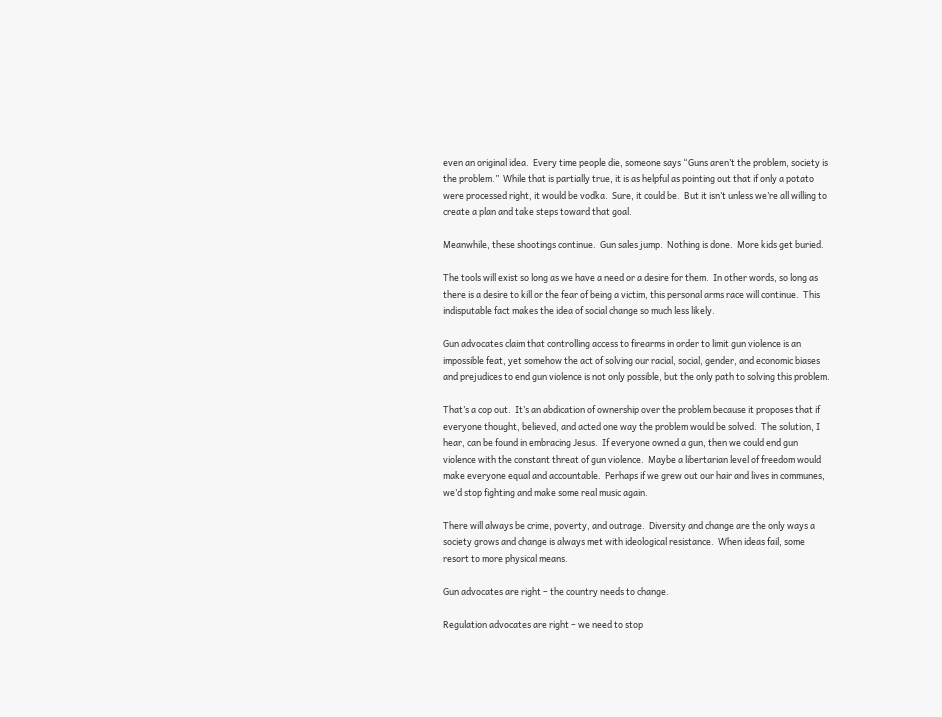even an original idea.  Every time people die, someone says “Guns aren’t the problem, society is the problem.”  While that is partially true, it is as helpful as pointing out that if only a potato were processed right, it would be vodka.  Sure, it could be.  But it isn’t unless we’re all willing to create a plan and take steps toward that goal.

Meanwhile, these shootings continue.  Gun sales jump.  Nothing is done.  More kids get buried.

The tools will exist so long as we have a need or a desire for them.  In other words, so long as there is a desire to kill or the fear of being a victim, this personal arms race will continue.  This indisputable fact makes the idea of social change so much less likely.

Gun advocates claim that controlling access to firearms in order to limit gun violence is an impossible feat, yet somehow the act of solving our racial, social, gender, and economic biases and prejudices to end gun violence is not only possible, but the only path to solving this problem.

That’s a cop out.  It’s an abdication of ownership over the problem because it proposes that if everyone thought, believed, and acted one way the problem would be solved.  The solution, I hear, can be found in embracing Jesus.  If everyone owned a gun, then we could end gun violence with the constant threat of gun violence.  Maybe a libertarian level of freedom would make everyone equal and accountable.  Perhaps if we grew out our hair and lives in communes, we’d stop fighting and make some real music again.

There will always be crime, poverty, and outrage.  Diversity and change are the only ways a society grows and change is always met with ideological resistance.  When ideas fail, some resort to more physical means.

Gun advocates are right – the country needs to change.

Regulation advocates are right – we need to stop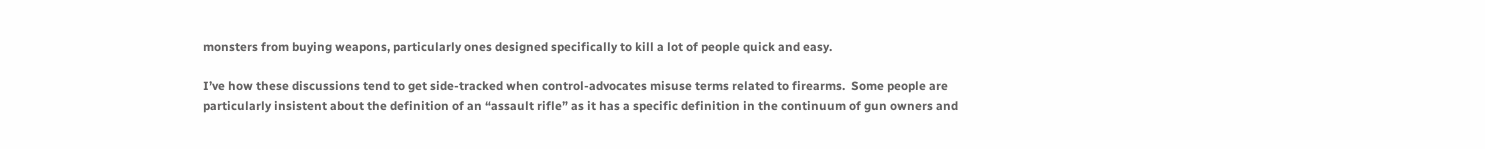monsters from buying weapons, particularly ones designed specifically to kill a lot of people quick and easy.

I’ve how these discussions tend to get side-tracked when control-advocates misuse terms related to firearms.  Some people are particularly insistent about the definition of an “assault rifle” as it has a specific definition in the continuum of gun owners and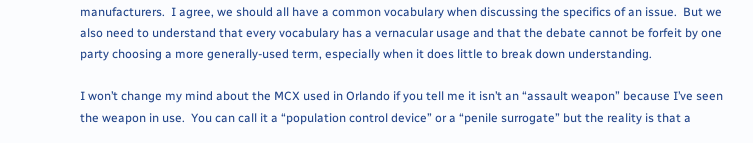manufacturers.  I agree, we should all have a common vocabulary when discussing the specifics of an issue.  But we also need to understand that every vocabulary has a vernacular usage and that the debate cannot be forfeit by one party choosing a more generally-used term, especially when it does little to break down understanding.

I won’t change my mind about the MCX used in Orlando if you tell me it isn’t an “assault weapon” because I’ve seen the weapon in use.  You can call it a “population control device” or a “penile surrogate” but the reality is that a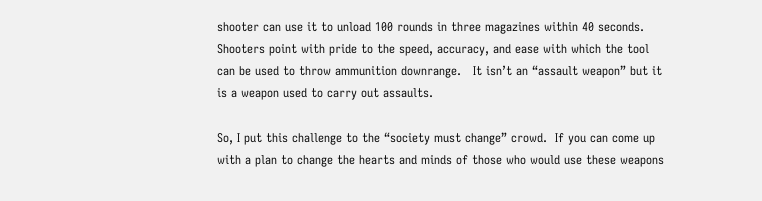shooter can use it to unload 100 rounds in three magazines within 40 seconds.  Shooters point with pride to the speed, accuracy, and ease with which the tool can be used to throw ammunition downrange.   It isn’t an “assault weapon” but it is a weapon used to carry out assaults.

So, I put this challenge to the “society must change” crowd.  If you can come up with a plan to change the hearts and minds of those who would use these weapons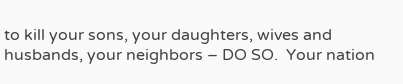to kill your sons, your daughters, wives and husbands, your neighbors – DO SO.  Your nation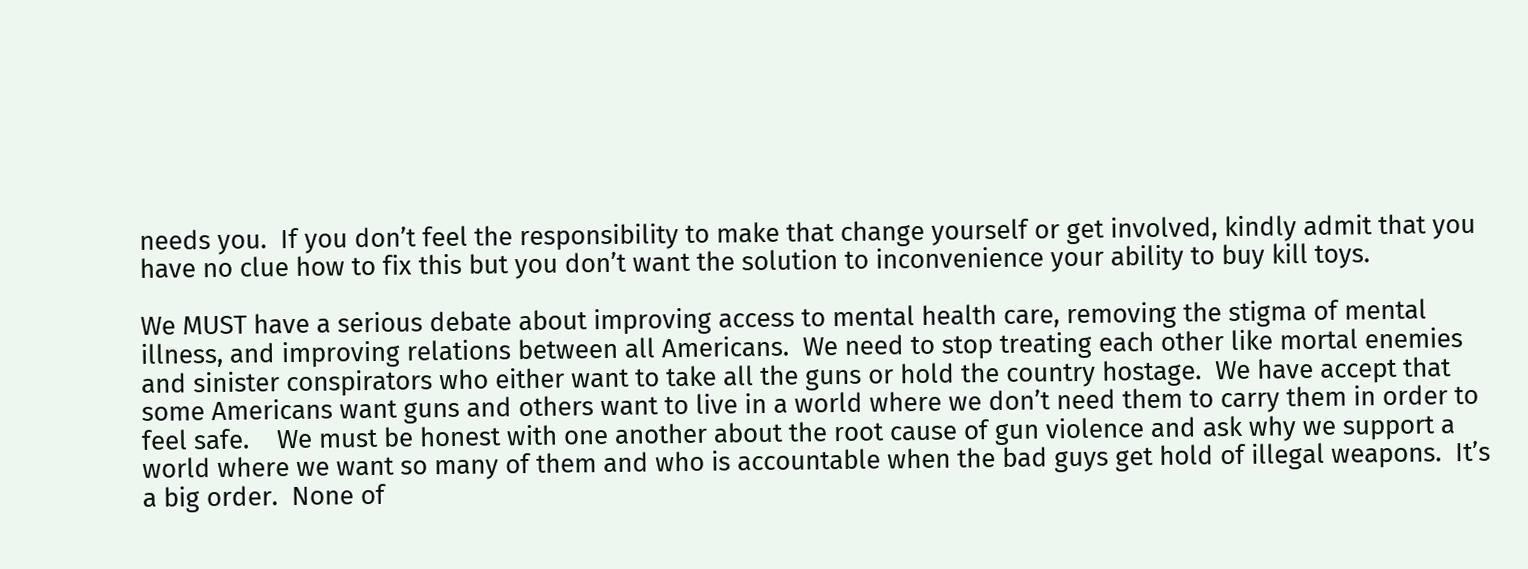needs you.  If you don’t feel the responsibility to make that change yourself or get involved, kindly admit that you have no clue how to fix this but you don’t want the solution to inconvenience your ability to buy kill toys.

We MUST have a serious debate about improving access to mental health care, removing the stigma of mental illness, and improving relations between all Americans.  We need to stop treating each other like mortal enemies and sinister conspirators who either want to take all the guns or hold the country hostage.  We have accept that some Americans want guns and others want to live in a world where we don’t need them to carry them in order to feel safe.    We must be honest with one another about the root cause of gun violence and ask why we support a world where we want so many of them and who is accountable when the bad guys get hold of illegal weapons.  It’s a big order.  None of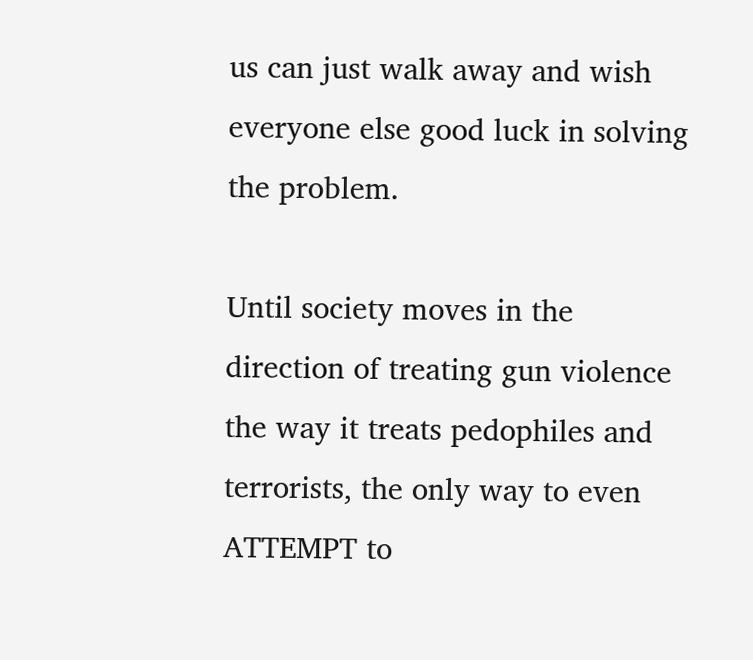us can just walk away and wish everyone else good luck in solving the problem.

Until society moves in the direction of treating gun violence the way it treats pedophiles and terrorists, the only way to even ATTEMPT to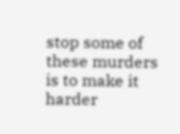stop some of these murders is to make it harder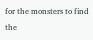for the monsters to find the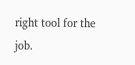right tool for the job.